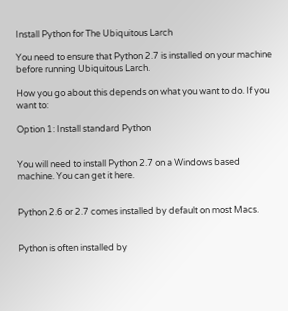Install Python for The Ubiquitous Larch

You need to ensure that Python 2.7 is installed on your machine before running Ubiquitous Larch.

How you go about this depends on what you want to do. If you want to:

Option 1: Install standard Python


You will need to install Python 2.7 on a Windows based machine. You can get it here.


Python 2.6 or 2.7 comes installed by default on most Macs.


Python is often installed by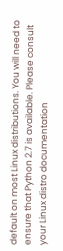default on most Linux distributions. You will need to ensure that Python 2.7 is available. Please consult your Linux distro documentation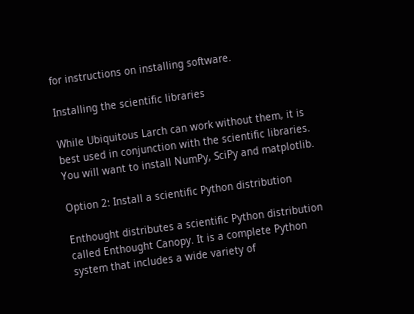for instructions on installing software.

Installing the scientific libraries

While Ubiquitous Larch can work without them, it is best used in conjunction with the scientific libraries. You will want to install NumPy, SciPy and matplotlib.

Option 2: Install a scientific Python distribution

Enthought distributes a scientific Python distribution called Enthought Canopy. It is a complete Python system that includes a wide variety of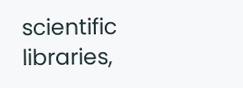scientific libraries,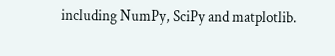including NumPy, SciPy and matplotlib.